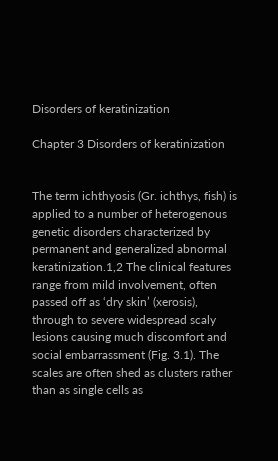Disorders of keratinization

Chapter 3 Disorders of keratinization


The term ichthyosis (Gr. ichthys, fish) is applied to a number of heterogenous genetic disorders characterized by permanent and generalized abnormal keratinization.1,2 The clinical features range from mild involvement, often passed off as ‘dry skin’ (xerosis), through to severe widespread scaly lesions causing much discomfort and social embarrassment (Fig. 3.1). The scales are often shed as clusters rather than as single cells as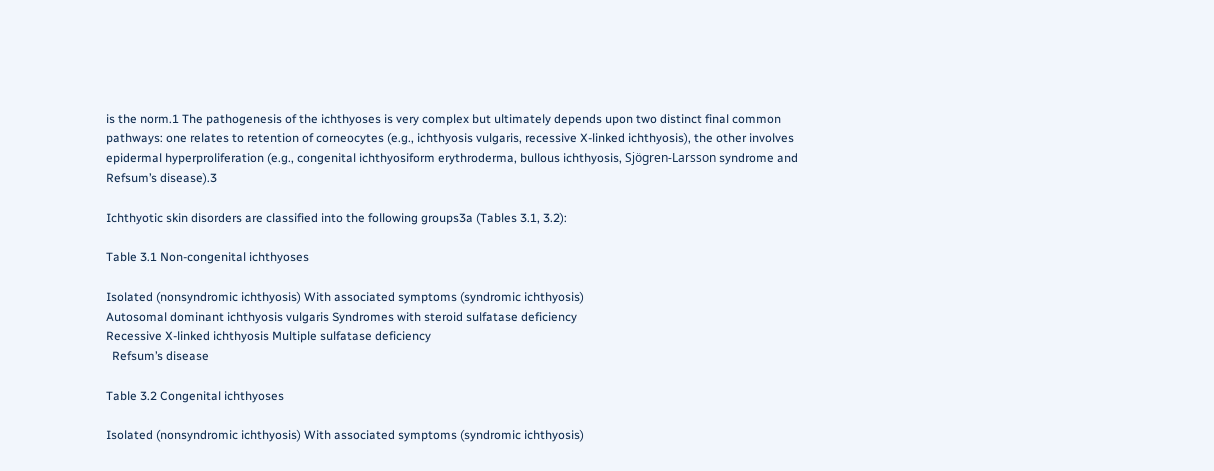is the norm.1 The pathogenesis of the ichthyoses is very complex but ultimately depends upon two distinct final common pathways: one relates to retention of corneocytes (e.g., ichthyosis vulgaris, recessive X-linked ichthyosis), the other involves epidermal hyperproliferation (e.g., congenital ichthyosiform erythroderma, bullous ichthyosis, Sjögren-Larsson syndrome and Refsum’s disease).3

Ichthyotic skin disorders are classified into the following groups3a (Tables 3.1, 3.2):

Table 3.1 Non-congenital ichthyoses

Isolated (nonsyndromic ichthyosis) With associated symptoms (syndromic ichthyosis)
Autosomal dominant ichthyosis vulgaris Syndromes with steroid sulfatase deficiency
Recessive X-linked ichthyosis Multiple sulfatase deficiency
  Refsum’s disease

Table 3.2 Congenital ichthyoses

Isolated (nonsyndromic ichthyosis) With associated symptoms (syndromic ichthyosis)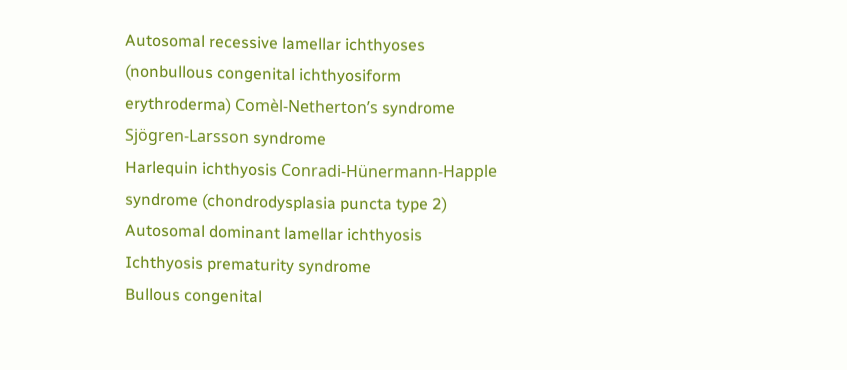Autosomal recessive lamellar ichthyoses (nonbullous congenital ichthyosiform erythroderma) Comèl-Netherton’s syndrome Sjögren-Larsson syndrome
Harlequin ichthyosis Conradi-Hünermann-Happle syndrome (chondrodysplasia puncta type 2)
Autosomal dominant lamellar ichthyosis Ichthyosis prematurity syndrome
Bullous congenital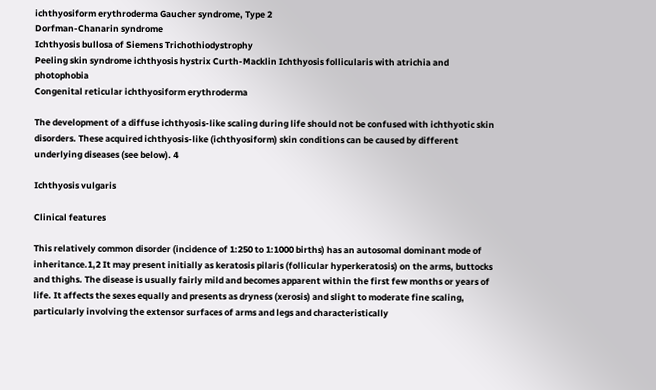ichthyosiform erythroderma Gaucher syndrome, Type 2
Dorfman-Chanarin syndrome
Ichthyosis bullosa of Siemens Trichothiodystrophy
Peeling skin syndrome ichthyosis hystrix Curth-Macklin Ichthyosis follicularis with atrichia and photophobia
Congenital reticular ichthyosiform erythroderma

The development of a diffuse ichthyosis-like scaling during life should not be confused with ichthyotic skin disorders. These acquired ichthyosis-like (ichthyosiform) skin conditions can be caused by different underlying diseases (see below). 4

Ichthyosis vulgaris

Clinical features

This relatively common disorder (incidence of 1:250 to 1:1000 births) has an autosomal dominant mode of inheritance.1,2 It may present initially as keratosis pilaris (follicular hyperkeratosis) on the arms, buttocks and thighs. The disease is usually fairly mild and becomes apparent within the first few months or years of life. It affects the sexes equally and presents as dryness (xerosis) and slight to moderate fine scaling, particularly involving the extensor surfaces of arms and legs and characteristically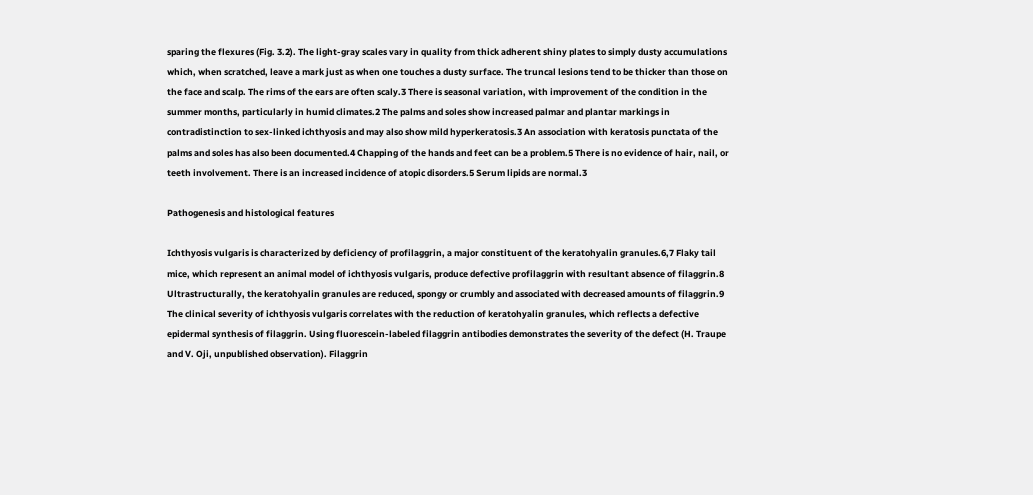sparing the flexures (Fig. 3.2). The light-gray scales vary in quality from thick adherent shiny plates to simply dusty accumulations which, when scratched, leave a mark just as when one touches a dusty surface. The truncal lesions tend to be thicker than those on the face and scalp. The rims of the ears are often scaly.3 There is seasonal variation, with improvement of the condition in the summer months, particularly in humid climates.2 The palms and soles show increased palmar and plantar markings in contradistinction to sex-linked ichthyosis and may also show mild hyperkeratosis.3 An association with keratosis punctata of the palms and soles has also been documented.4 Chapping of the hands and feet can be a problem.5 There is no evidence of hair, nail, or teeth involvement. There is an increased incidence of atopic disorders.5 Serum lipids are normal.3

Pathogenesis and histological features

Ichthyosis vulgaris is characterized by deficiency of profilaggrin, a major constituent of the keratohyalin granules.6,7 Flaky tail mice, which represent an animal model of ichthyosis vulgaris, produce defective profilaggrin with resultant absence of filaggrin.8 Ultrastructurally, the keratohyalin granules are reduced, spongy or crumbly and associated with decreased amounts of filaggrin.9 The clinical severity of ichthyosis vulgaris correlates with the reduction of keratohyalin granules, which reflects a defective epidermal synthesis of filaggrin. Using fluorescein-labeled filaggrin antibodies demonstrates the severity of the defect (H. Traupe and V. Oji, unpublished observation). Filaggrin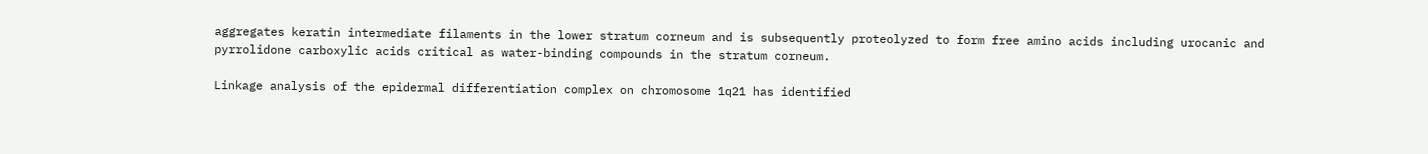aggregates keratin intermediate filaments in the lower stratum corneum and is subsequently proteolyzed to form free amino acids including urocanic and pyrrolidone carboxylic acids critical as water-binding compounds in the stratum corneum.

Linkage analysis of the epidermal differentiation complex on chromosome 1q21 has identified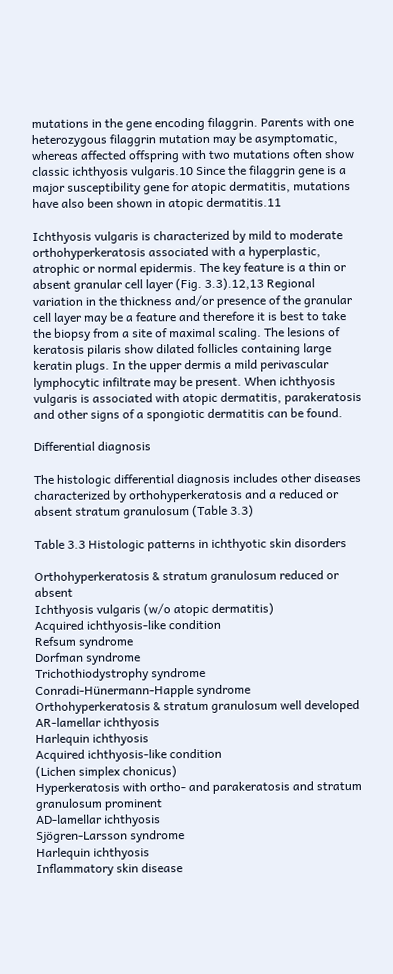mutations in the gene encoding filaggrin. Parents with one heterozygous filaggrin mutation may be asymptomatic, whereas affected offspring with two mutations often show classic ichthyosis vulgaris.10 Since the filaggrin gene is a major susceptibility gene for atopic dermatitis, mutations have also been shown in atopic dermatitis.11

Ichthyosis vulgaris is characterized by mild to moderate orthohyperkeratosis associated with a hyperplastic, atrophic or normal epidermis. The key feature is a thin or absent granular cell layer (Fig. 3.3).12,13 Regional variation in the thickness and/or presence of the granular cell layer may be a feature and therefore it is best to take the biopsy from a site of maximal scaling. The lesions of keratosis pilaris show dilated follicles containing large keratin plugs. In the upper dermis a mild perivascular lymphocytic infiltrate may be present. When ichthyosis vulgaris is associated with atopic dermatitis, parakeratosis and other signs of a spongiotic dermatitis can be found.

Differential diagnosis

The histologic differential diagnosis includes other diseases characterized by orthohyperkeratosis and a reduced or absent stratum granulosum (Table 3.3)

Table 3.3 Histologic patterns in ichthyotic skin disorders

Orthohyperkeratosis & stratum granulosum reduced or absent
Ichthyosis vulgaris (w/o atopic dermatitis)
Acquired ichthyosis-like condition
Refsum syndrome
Dorfman syndrome
Trichothiodystrophy syndrome
Conradi-Hünermann-Happle syndrome
Orthohyperkeratosis & stratum granulosum well developed
AR-lamellar ichthyosis
Harlequin ichthyosis
Acquired ichthyosis-like condition
(Lichen simplex chonicus)
Hyperkeratosis with ortho- and parakeratosis and stratum granulosum prominent
AD-lamellar ichthyosis
Sjögren-Larsson syndrome
Harlequin ichthyosis
Inflammatory skin disease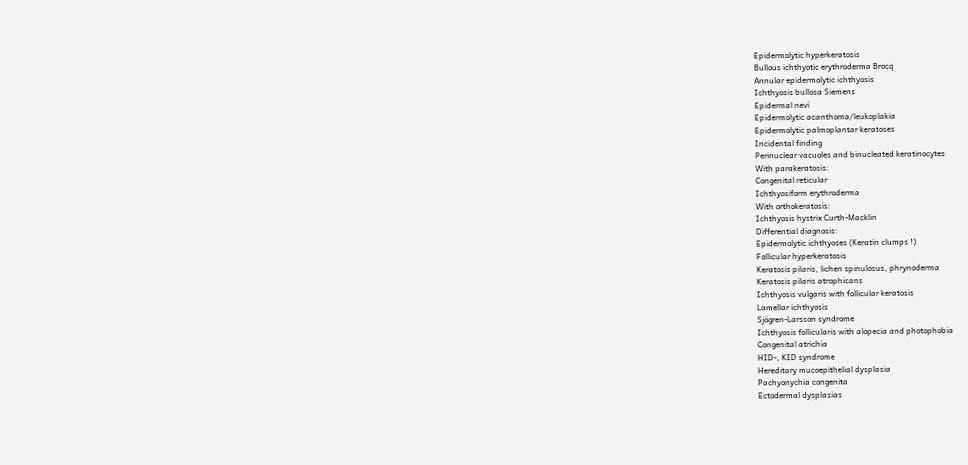Epidermolytic hyperkeratosis
Bullous ichthyotic erythroderma Brocq
Annular epidermolytic ichthyosis
Ichthyosis bullosa Siemens
Epidermal nevi
Epidermolytic acanthoma/leukoplakia
Epidermolytic palmoplantar keratoses
Incidental finding
Perinuclear vacuoles and binucleated keratinocytes
With parakeratosis:
Congenital reticular
Ichthyosiform erythroderma
With orthokeratosis:
Ichthyosis hystrix Curth-Macklin
Differential diagnosis:
Epidermolytic ichthyoses (Keratin clumps !)
Follicular hyperkeratosis
Keratosis pilaris, lichen spinulosus, phrynoderma
Keratosis pilaris atrophicans
Ichthyosis vulgaris with follicular keratosis
Lamellar ichthyosis
Sjögren-Larsson syndrome
Ichthyosis follicularis with alopecia and photophobia
Congenital atrichia
HID-, KID syndrome
Hereditary mucoepithelial dysplasia
Pachyonychia congenita
Ectodermal dysplasias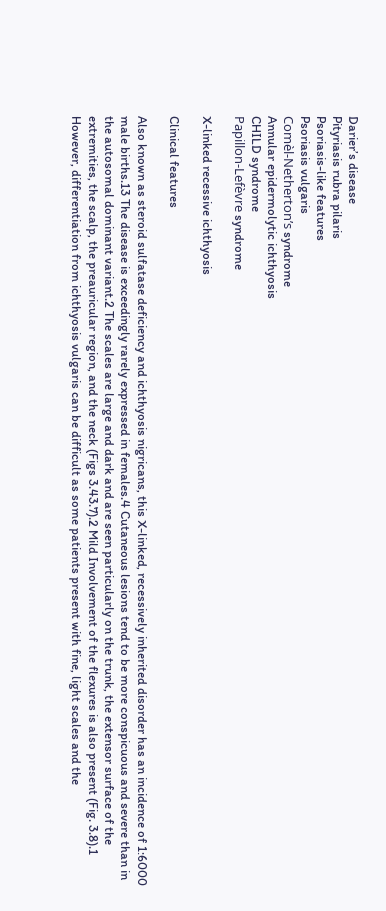Darier’s disease
Pityriasis rubra pilaris
Psoriasis-like features
Psoriasis vulgaris
Comèl-Netherton’s syndrome
Annular epidermolytic ichthyosis
CHILD syndrome
Papillon-Lefèvre syndrome

X-linked recessive ichthyosis

Clinical features

Also known as steroid sulfatase deficiency and ichthyosis nigricans, this X-linked, recessively inherited disorder has an incidence of 1:6000 male births.13 The disease is exceedingly rarely expressed in females.4 Cutaneous lesions tend to be more conspicuous and severe than in the autosomal dominant variant.2 The scales are large and dark and are seen particularly on the trunk, the extensor surface of the extremities, the scalp, the preauricular region, and the neck (Figs 3.43.7).2 Mild Involvement of the flexures is also present (Fig. 3.8).1 However, differentiation from ichthyosis vulgaris can be difficult as some patients present with fine, light scales and the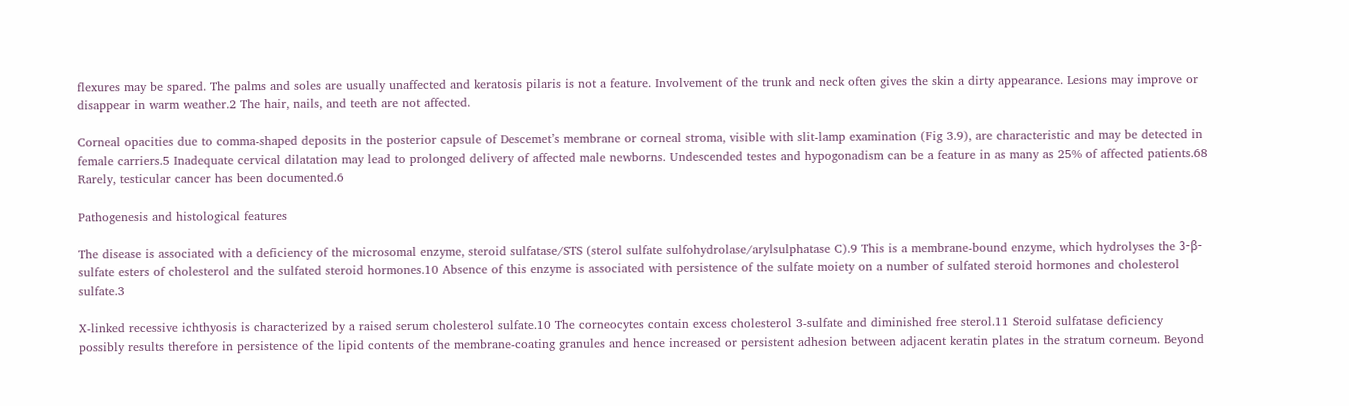flexures may be spared. The palms and soles are usually unaffected and keratosis pilaris is not a feature. Involvement of the trunk and neck often gives the skin a dirty appearance. Lesions may improve or disappear in warm weather.2 The hair, nails, and teeth are not affected.

Corneal opacities due to comma-shaped deposits in the posterior capsule of Descemet’s membrane or corneal stroma, visible with slit-lamp examination (Fig 3.9), are characteristic and may be detected in female carriers.5 Inadequate cervical dilatation may lead to prolonged delivery of affected male newborns. Undescended testes and hypogonadism can be a feature in as many as 25% of affected patients.68 Rarely, testicular cancer has been documented.6

Pathogenesis and histological features

The disease is associated with a deficiency of the microsomal enzyme, steroid sulfatase/STS (sterol sulfate sulfohydrolase/arylsulphatase C).9 This is a membrane-bound enzyme, which hydrolyses the 3-β-sulfate esters of cholesterol and the sulfated steroid hormones.10 Absence of this enzyme is associated with persistence of the sulfate moiety on a number of sulfated steroid hormones and cholesterol sulfate.3

X-linked recessive ichthyosis is characterized by a raised serum cholesterol sulfate.10 The corneocytes contain excess cholesterol 3-sulfate and diminished free sterol.11 Steroid sulfatase deficiency possibly results therefore in persistence of the lipid contents of the membrane-coating granules and hence increased or persistent adhesion between adjacent keratin plates in the stratum corneum. Beyond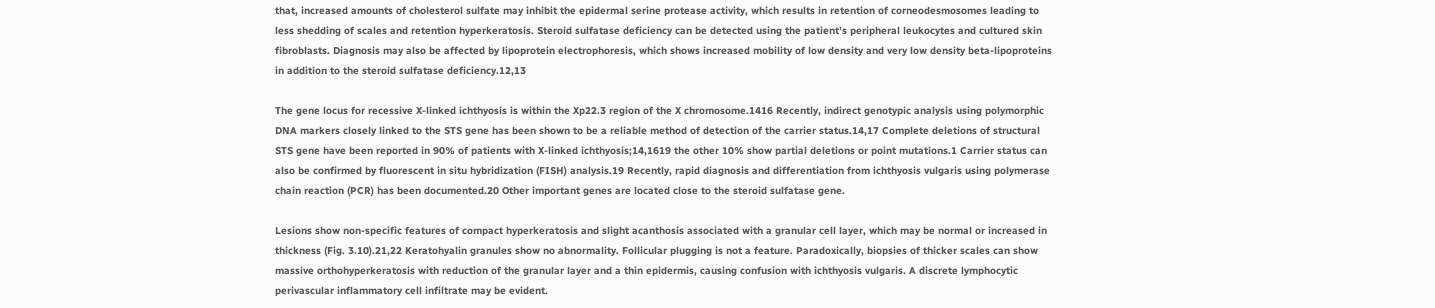that, increased amounts of cholesterol sulfate may inhibit the epidermal serine protease activity, which results in retention of corneodesmosomes leading to less shedding of scales and retention hyperkeratosis. Steroid sulfatase deficiency can be detected using the patient’s peripheral leukocytes and cultured skin fibroblasts. Diagnosis may also be affected by lipoprotein electrophoresis, which shows increased mobility of low density and very low density beta-lipoproteins in addition to the steroid sulfatase deficiency.12,13

The gene locus for recessive X-linked ichthyosis is within the Xp22.3 region of the X chromosome.1416 Recently, indirect genotypic analysis using polymorphic DNA markers closely linked to the STS gene has been shown to be a reliable method of detection of the carrier status.14,17 Complete deletions of structural STS gene have been reported in 90% of patients with X-linked ichthyosis;14,1619 the other 10% show partial deletions or point mutations.1 Carrier status can also be confirmed by fluorescent in situ hybridization (FISH) analysis.19 Recently, rapid diagnosis and differentiation from ichthyosis vulgaris using polymerase chain reaction (PCR) has been documented.20 Other important genes are located close to the steroid sulfatase gene.

Lesions show non-specific features of compact hyperkeratosis and slight acanthosis associated with a granular cell layer, which may be normal or increased in thickness (Fig. 3.10).21,22 Keratohyalin granules show no abnormality. Follicular plugging is not a feature. Paradoxically, biopsies of thicker scales can show massive orthohyperkeratosis with reduction of the granular layer and a thin epidermis, causing confusion with ichthyosis vulgaris. A discrete lymphocytic perivascular inflammatory cell infiltrate may be evident.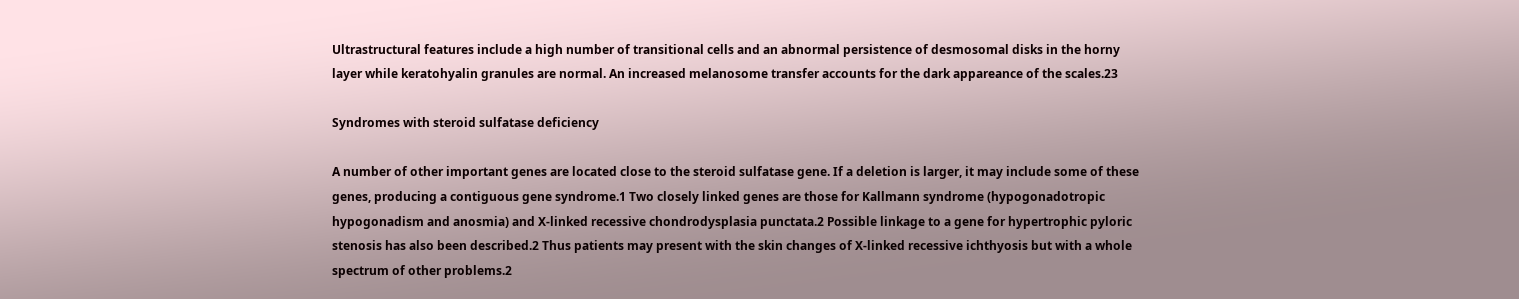Ultrastructural features include a high number of transitional cells and an abnormal persistence of desmosomal disks in the horny layer while keratohyalin granules are normal. An increased melanosome transfer accounts for the dark appareance of the scales.23

Syndromes with steroid sulfatase deficiency

A number of other important genes are located close to the steroid sulfatase gene. If a deletion is larger, it may include some of these genes, producing a contiguous gene syndrome.1 Two closely linked genes are those for Kallmann syndrome (hypogonadotropic hypogonadism and anosmia) and X-linked recessive chondrodysplasia punctata.2 Possible linkage to a gene for hypertrophic pyloric stenosis has also been described.2 Thus patients may present with the skin changes of X-linked recessive ichthyosis but with a whole spectrum of other problems.2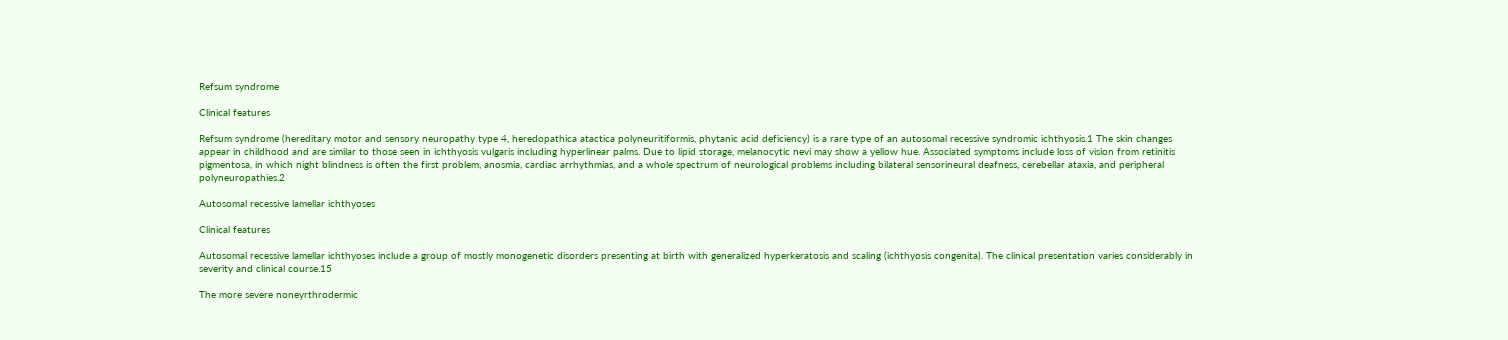Refsum syndrome

Clinical features

Refsum syndrome (hereditary motor and sensory neuropathy type 4, heredopathica atactica polyneuritiformis, phytanic acid deficiency) is a rare type of an autosomal recessive syndromic ichthyosis.1 The skin changes appear in childhood and are similar to those seen in ichthyosis vulgaris including hyperlinear palms. Due to lipid storage, melanocytic nevi may show a yellow hue. Associated symptoms include loss of vision from retinitis pigmentosa, in which night blindness is often the first problem, anosmia, cardiac arrhythmias, and a whole spectrum of neurological problems including bilateral sensorineural deafness, cerebellar ataxia, and peripheral polyneuropathies.2

Autosomal recessive lamellar ichthyoses

Clinical features

Autosomal recessive lamellar ichthyoses include a group of mostly monogenetic disorders presenting at birth with generalized hyperkeratosis and scaling (ichthyosis congenita). The clinical presentation varies considerably in severity and clinical course.15

The more severe noneyrthrodermic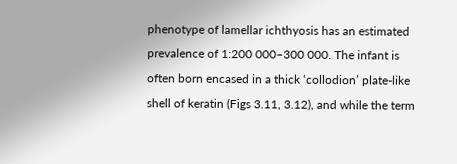phenotype of lamellar ichthyosis has an estimated prevalence of 1:200 000–300 000. The infant is often born encased in a thick ‘collodion’ plate-like shell of keratin (Figs 3.11, 3.12), and while the term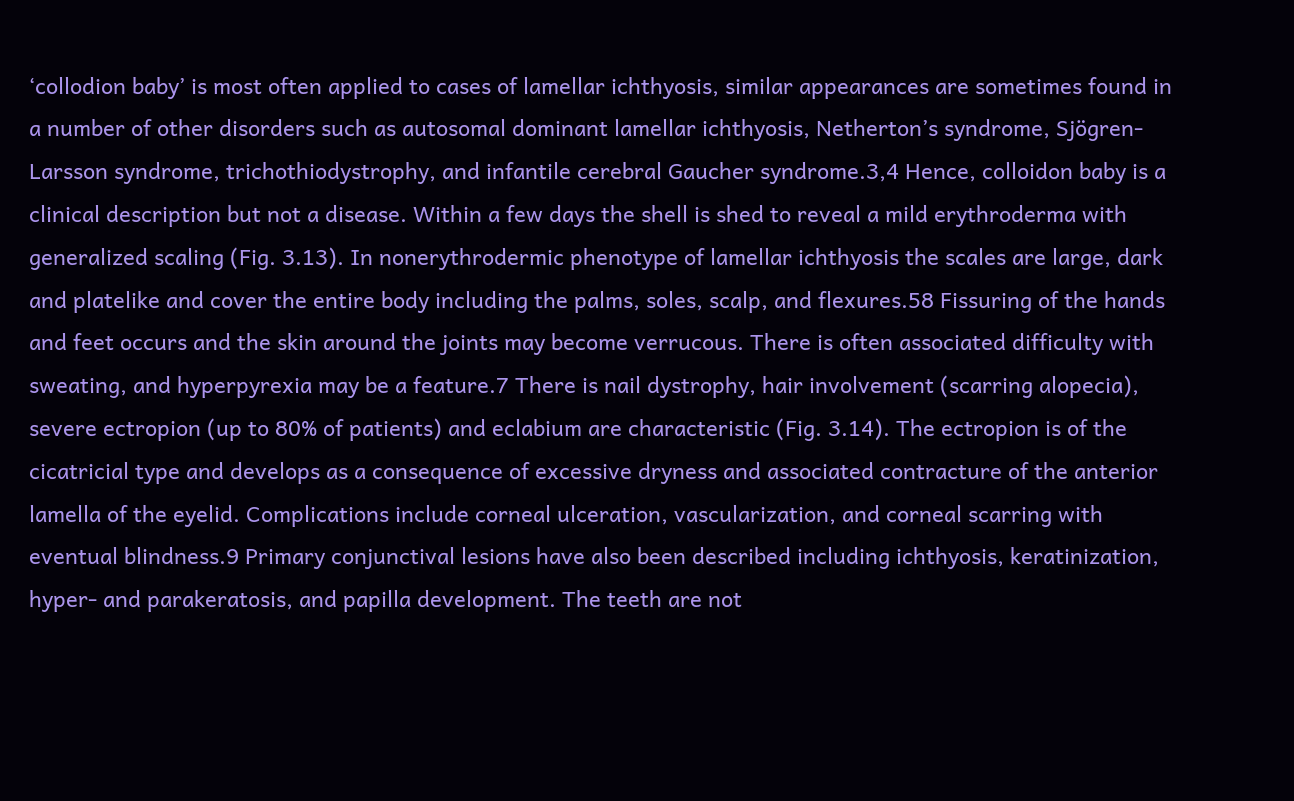‘collodion baby’ is most often applied to cases of lamellar ichthyosis, similar appearances are sometimes found in a number of other disorders such as autosomal dominant lamellar ichthyosis, Netherton’s syndrome, Sjögren-Larsson syndrome, trichothiodystrophy, and infantile cerebral Gaucher syndrome.3,4 Hence, colloidon baby is a clinical description but not a disease. Within a few days the shell is shed to reveal a mild erythroderma with generalized scaling (Fig. 3.13). In nonerythrodermic phenotype of lamellar ichthyosis the scales are large, dark and platelike and cover the entire body including the palms, soles, scalp, and flexures.58 Fissuring of the hands and feet occurs and the skin around the joints may become verrucous. There is often associated difficulty with sweating, and hyperpyrexia may be a feature.7 There is nail dystrophy, hair involvement (scarring alopecia), severe ectropion (up to 80% of patients) and eclabium are characteristic (Fig. 3.14). The ectropion is of the cicatricial type and develops as a consequence of excessive dryness and associated contracture of the anterior lamella of the eyelid. Complications include corneal ulceration, vascularization, and corneal scarring with eventual blindness.9 Primary conjunctival lesions have also been described including ichthyosis, keratinization, hyper- and parakeratosis, and papilla development. The teeth are not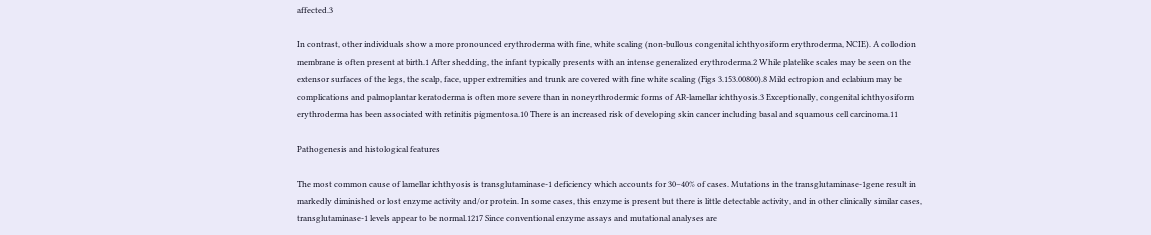affected.3

In contrast, other individuals show a more pronounced erythroderma with fine, white scaling (non-bullous congenital ichthyosiform erythroderma, NCIE). A collodion membrane is often present at birth.1 After shedding, the infant typically presents with an intense generalized erythroderma.2 While platelike scales may be seen on the extensor surfaces of the legs, the scalp, face, upper extremities and trunk are covered with fine white scaling (Figs 3.153.00800).8 Mild ectropion and eclabium may be complications and palmoplantar keratoderma is often more severe than in noneyrthrodermic forms of AR-lamellar ichthyosis.3 Exceptionally, congenital ichthyosiform erythroderma has been associated with retinitis pigmentosa.10 There is an increased risk of developing skin cancer including basal and squamous cell carcinoma.11

Pathogenesis and histological features

The most common cause of lamellar ichthyosis is transglutaminase-1 deficiency which accounts for 30–40% of cases. Mutations in the transglutaminase-1gene result in markedly diminished or lost enzyme activity and/or protein. In some cases, this enzyme is present but there is little detectable activity, and in other clinically similar cases, transglutaminase-1 levels appear to be normal.1217 Since conventional enzyme assays and mutational analyses are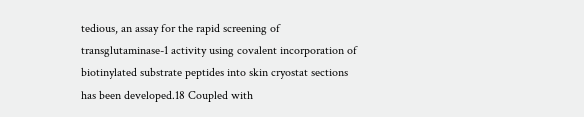tedious, an assay for the rapid screening of transglutaminase-1 activity using covalent incorporation of biotinylated substrate peptides into skin cryostat sections has been developed.18 Coupled with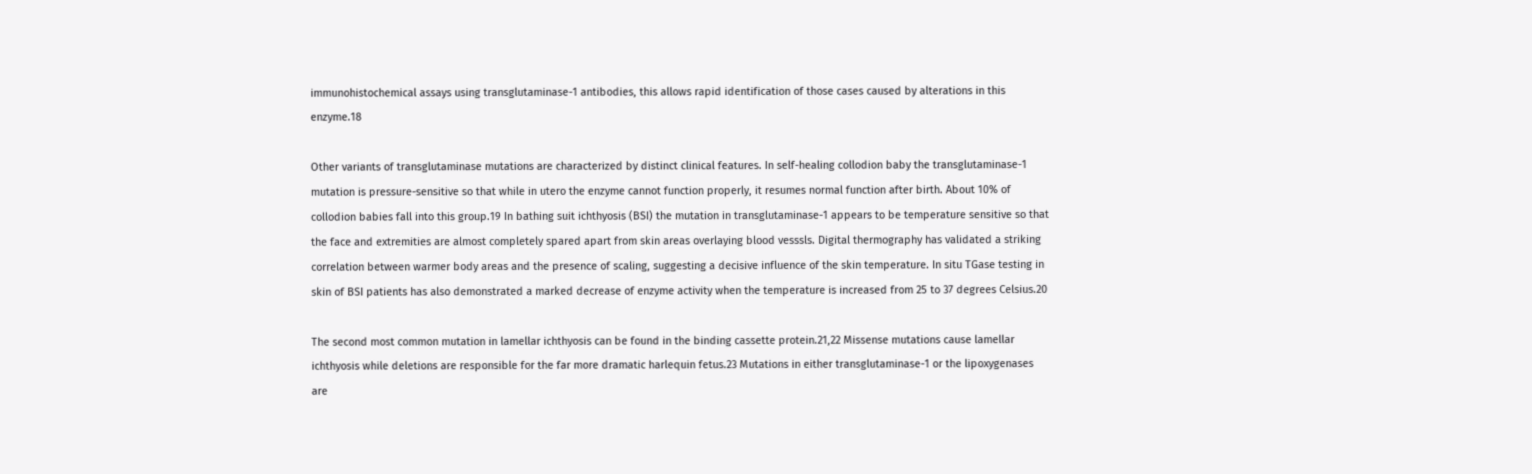immunohistochemical assays using transglutaminase-1 antibodies, this allows rapid identification of those cases caused by alterations in this enzyme.18

Other variants of transglutaminase mutations are characterized by distinct clinical features. In self-healing collodion baby the transglutaminase-1 mutation is pressure-sensitive so that while in utero the enzyme cannot function properly, it resumes normal function after birth. About 10% of collodion babies fall into this group.19 In bathing suit ichthyosis (BSI) the mutation in transglutaminase-1 appears to be temperature sensitive so that the face and extremities are almost completely spared apart from skin areas overlaying blood vesssls. Digital thermography has validated a striking correlation between warmer body areas and the presence of scaling, suggesting a decisive influence of the skin temperature. In situ TGase testing in skin of BSI patients has also demonstrated a marked decrease of enzyme activity when the temperature is increased from 25 to 37 degrees Celsius.20

The second most common mutation in lamellar ichthyosis can be found in the binding cassette protein.21,22 Missense mutations cause lamellar ichthyosis while deletions are responsible for the far more dramatic harlequin fetus.23 Mutations in either transglutaminase-1 or the lipoxygenases are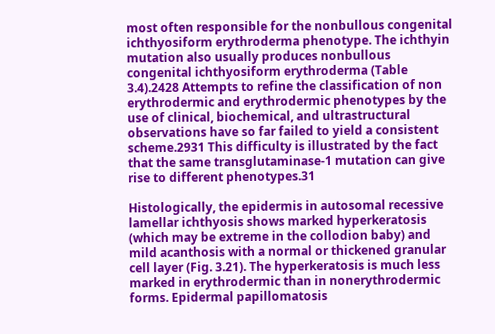most often responsible for the nonbullous congenital ichthyosiform erythroderma phenotype. The ichthyin mutation also usually produces nonbullous congenital ichthyosiform erythroderma (Table 3.4).2428 Attempts to refine the classification of non erythrodermic and erythrodermic phenotypes by the use of clinical, biochemical, and ultrastructural observations have so far failed to yield a consistent scheme.2931 This difficulty is illustrated by the fact that the same transglutaminase-1 mutation can give rise to different phenotypes.31

Histologically, the epidermis in autosomal recessive lamellar ichthyosis shows marked hyperkeratosis (which may be extreme in the collodion baby) and mild acanthosis with a normal or thickened granular cell layer (Fig. 3.21). The hyperkeratosis is much less marked in erythrodermic than in nonerythrodermic forms. Epidermal papillomatosis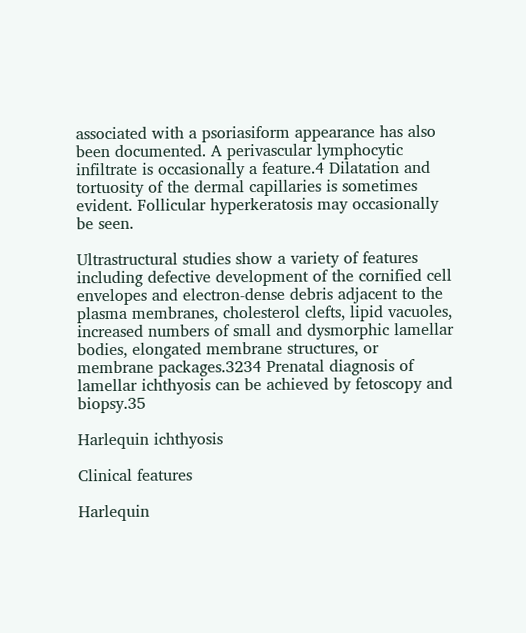associated with a psoriasiform appearance has also been documented. A perivascular lymphocytic infiltrate is occasionally a feature.4 Dilatation and tortuosity of the dermal capillaries is sometimes evident. Follicular hyperkeratosis may occasionally be seen.

Ultrastructural studies show a variety of features including defective development of the cornified cell envelopes and electron-dense debris adjacent to the plasma membranes, cholesterol clefts, lipid vacuoles, increased numbers of small and dysmorphic lamellar bodies, elongated membrane structures, or membrane packages.3234 Prenatal diagnosis of lamellar ichthyosis can be achieved by fetoscopy and biopsy.35

Harlequin ichthyosis

Clinical features

Harlequin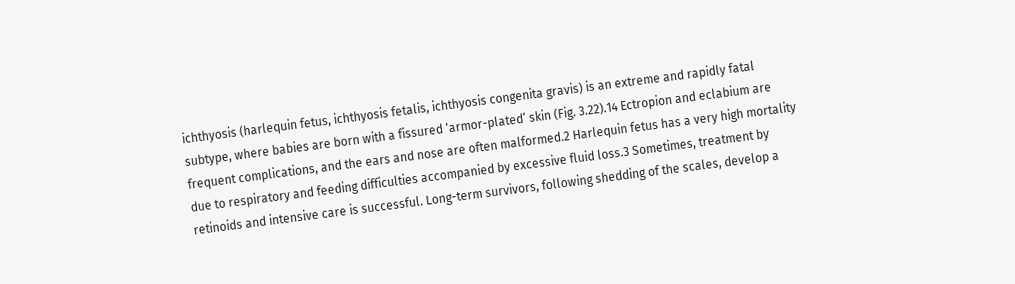ichthyosis (harlequin fetus, ichthyosis fetalis, ichthyosis congenita gravis) is an extreme and rapidly fatal subtype, where babies are born with a fissured ‘armor-plated’ skin (Fig. 3.22).14 Ectropion and eclabium are frequent complications, and the ears and nose are often malformed.2 Harlequin fetus has a very high mortality due to respiratory and feeding difficulties accompanied by excessive fluid loss.3 Sometimes, treatment by retinoids and intensive care is successful. Long-term survivors, following shedding of the scales, develop a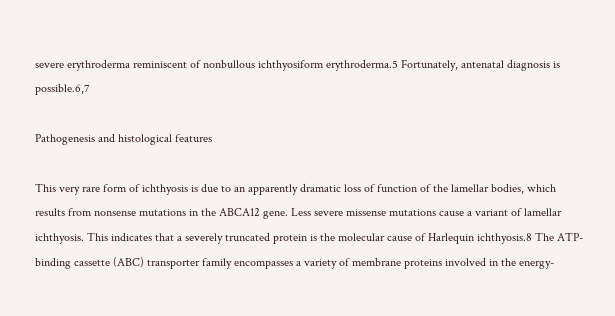severe erythroderma reminiscent of nonbullous ichthyosiform erythroderma.5 Fortunately, antenatal diagnosis is possible.6,7

Pathogenesis and histological features

This very rare form of ichthyosis is due to an apparently dramatic loss of function of the lamellar bodies, which results from nonsense mutations in the ABCA12 gene. Less severe missense mutations cause a variant of lamellar ichthyosis. This indicates that a severely truncated protein is the molecular cause of Harlequin ichthyosis.8 The ATP-binding cassette (ABC) transporter family encompasses a variety of membrane proteins involved in the energy-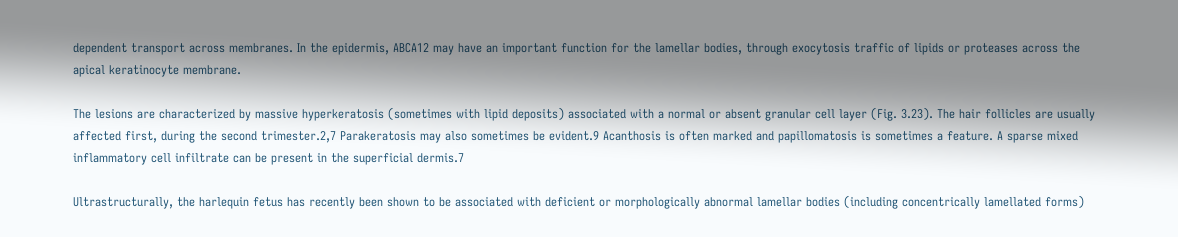dependent transport across membranes. In the epidermis, ABCA12 may have an important function for the lamellar bodies, through exocytosis traffic of lipids or proteases across the apical keratinocyte membrane.

The lesions are characterized by massive hyperkeratosis (sometimes with lipid deposits) associated with a normal or absent granular cell layer (Fig. 3.23). The hair follicles are usually affected first, during the second trimester.2,7 Parakeratosis may also sometimes be evident.9 Acanthosis is often marked and papillomatosis is sometimes a feature. A sparse mixed inflammatory cell infiltrate can be present in the superficial dermis.7

Ultrastructurally, the harlequin fetus has recently been shown to be associated with deficient or morphologically abnormal lamellar bodies (including concentrically lamellated forms)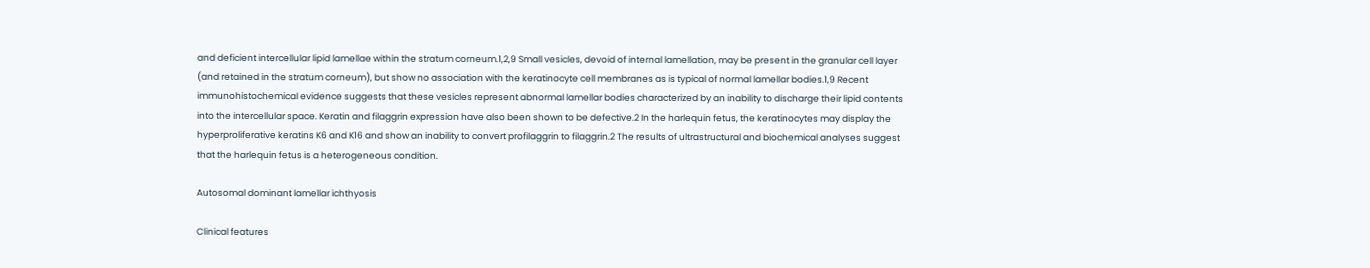and deficient intercellular lipid lamellae within the stratum corneum.1,2,9 Small vesicles, devoid of internal lamellation, may be present in the granular cell layer (and retained in the stratum corneum), but show no association with the keratinocyte cell membranes as is typical of normal lamellar bodies.1,9 Recent immunohistochemical evidence suggests that these vesicles represent abnormal lamellar bodies characterized by an inability to discharge their lipid contents into the intercellular space. Keratin and filaggrin expression have also been shown to be defective.2 In the harlequin fetus, the keratinocytes may display the hyperproliferative keratins K6 and K16 and show an inability to convert profilaggrin to filaggrin.2 The results of ultrastructural and biochemical analyses suggest that the harlequin fetus is a heterogeneous condition.

Autosomal dominant lamellar ichthyosis

Clinical features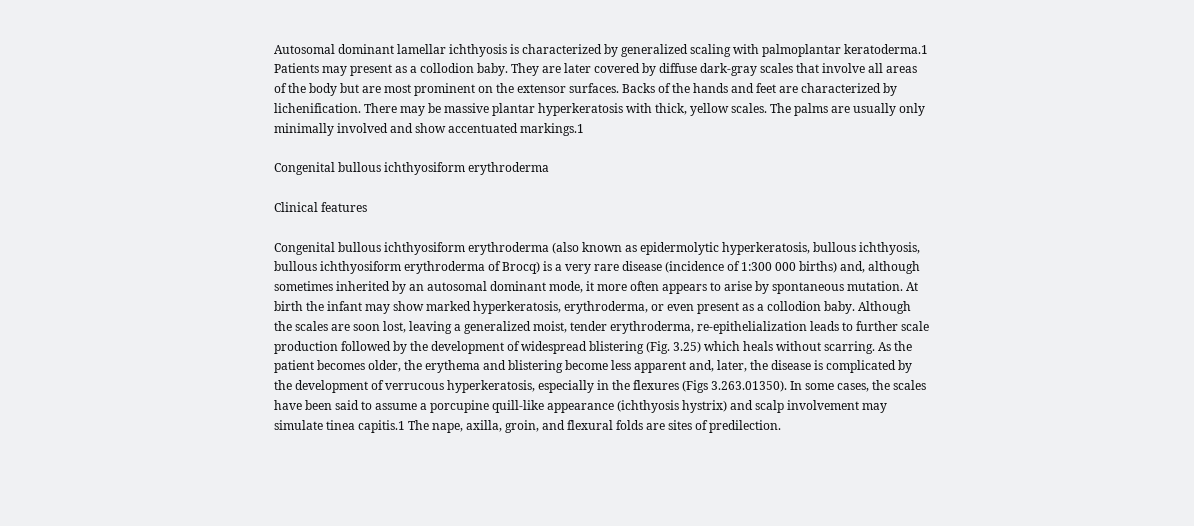Autosomal dominant lamellar ichthyosis is characterized by generalized scaling with palmoplantar keratoderma.1 Patients may present as a collodion baby. They are later covered by diffuse dark-gray scales that involve all areas of the body but are most prominent on the extensor surfaces. Backs of the hands and feet are characterized by lichenification. There may be massive plantar hyperkeratosis with thick, yellow scales. The palms are usually only minimally involved and show accentuated markings.1

Congenital bullous ichthyosiform erythroderma

Clinical features

Congenital bullous ichthyosiform erythroderma (also known as epidermolytic hyperkeratosis, bullous ichthyosis, bullous ichthyosiform erythroderma of Brocq) is a very rare disease (incidence of 1:300 000 births) and, although sometimes inherited by an autosomal dominant mode, it more often appears to arise by spontaneous mutation. At birth the infant may show marked hyperkeratosis, erythroderma, or even present as a collodion baby. Although the scales are soon lost, leaving a generalized moist, tender erythroderma, re-epithelialization leads to further scale production followed by the development of widespread blistering (Fig. 3.25) which heals without scarring. As the patient becomes older, the erythema and blistering become less apparent and, later, the disease is complicated by the development of verrucous hyperkeratosis, especially in the flexures (Figs 3.263.01350). In some cases, the scales have been said to assume a porcupine quill-like appearance (ichthyosis hystrix) and scalp involvement may simulate tinea capitis.1 The nape, axilla, groin, and flexural folds are sites of predilection.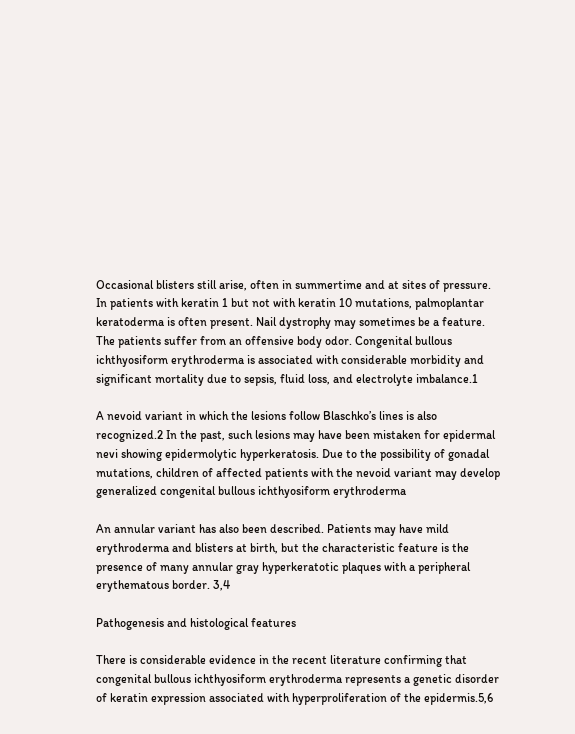Occasional blisters still arise, often in summertime and at sites of pressure. In patients with keratin 1 but not with keratin 10 mutations, palmoplantar keratoderma is often present. Nail dystrophy may sometimes be a feature. The patients suffer from an offensive body odor. Congenital bullous ichthyosiform erythroderma is associated with considerable morbidity and significant mortality due to sepsis, fluid loss, and electrolyte imbalance.1

A nevoid variant in which the lesions follow Blaschko’s lines is also recognized.2 In the past, such lesions may have been mistaken for epidermal nevi showing epidermolytic hyperkeratosis. Due to the possibility of gonadal mutations, children of affected patients with the nevoid variant may develop generalized congenital bullous ichthyosiform erythroderma

An annular variant has also been described. Patients may have mild erythroderma and blisters at birth, but the characteristic feature is the presence of many annular gray hyperkeratotic plaques with a peripheral erythematous border. 3,4

Pathogenesis and histological features

There is considerable evidence in the recent literature confirming that congenital bullous ichthyosiform erythroderma represents a genetic disorder of keratin expression associated with hyperproliferation of the epidermis.5,6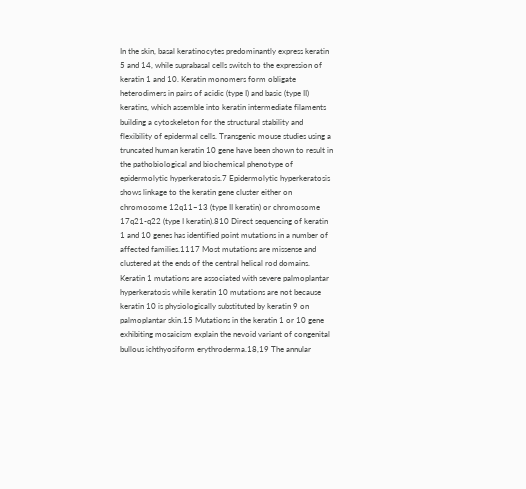In the skin, basal keratinocytes predominantly express keratin 5 and 14, while suprabasal cells switch to the expression of keratin 1 and 10. Keratin monomers form obligate heterodimers in pairs of acidic (type I) and basic (type II) keratins, which assemble into keratin intermediate filaments building a cytoskeleton for the structural stability and flexibility of epidermal cells. Transgenic mouse studies using a truncated human keratin 10 gene have been shown to result in the pathobiological and biochemical phenotype of epidermolytic hyperkeratosis.7 Epidermolytic hyperkeratosis shows linkage to the keratin gene cluster either on chromosome 12q11–13 (type II keratin) or chromosome 17q21-q22 (type I keratin).810 Direct sequencing of keratin 1 and 10 genes has identified point mutations in a number of affected families.1117 Most mutations are missense and clustered at the ends of the central helical rod domains. Keratin 1 mutations are associated with severe palmoplantar hyperkeratosis while keratin 10 mutations are not because keratin 10 is physiologically substituted by keratin 9 on palmoplantar skin.15 Mutations in the keratin 1 or 10 gene exhibiting mosaicism explain the nevoid variant of congenital bullous ichthyosiform erythroderma.18,19 The annular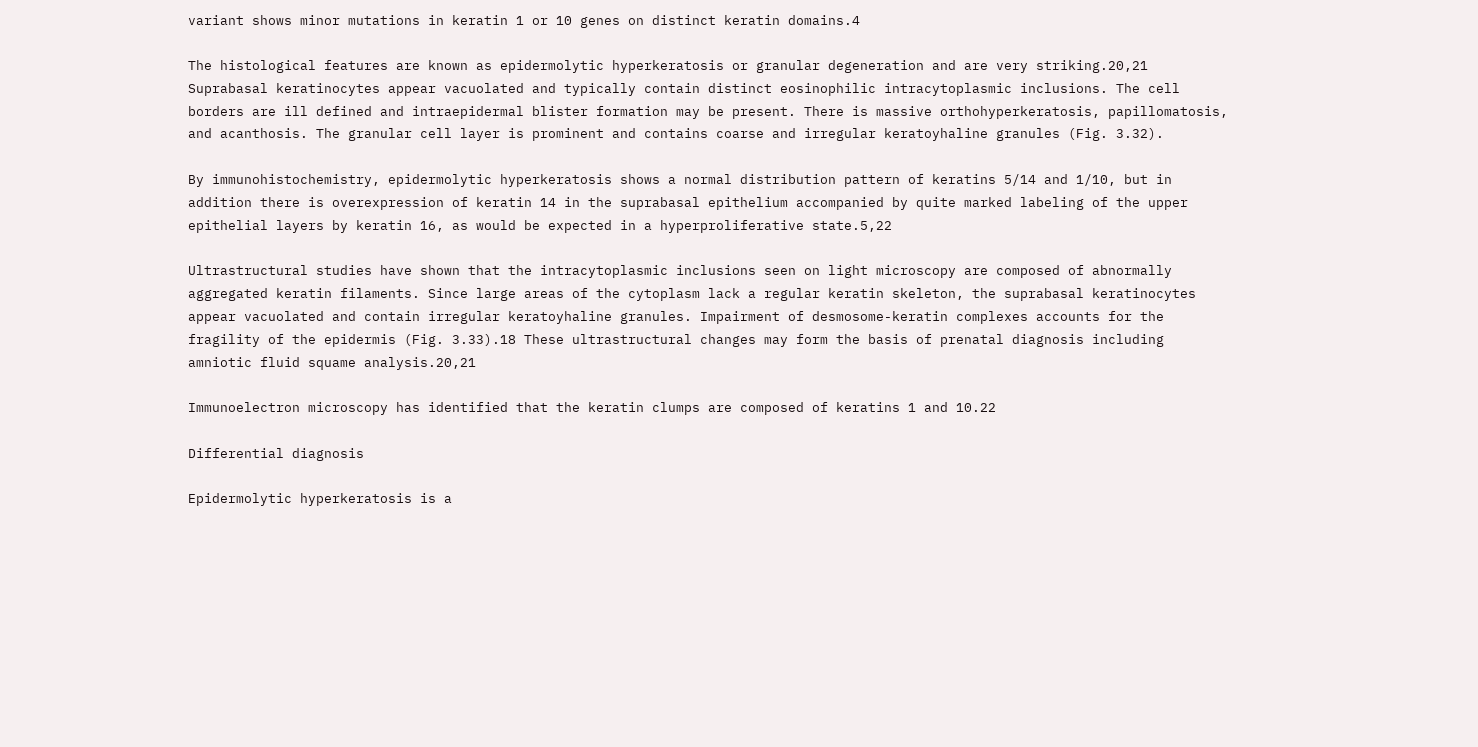variant shows minor mutations in keratin 1 or 10 genes on distinct keratin domains.4

The histological features are known as epidermolytic hyperkeratosis or granular degeneration and are very striking.20,21 Suprabasal keratinocytes appear vacuolated and typically contain distinct eosinophilic intracytoplasmic inclusions. The cell borders are ill defined and intraepidermal blister formation may be present. There is massive orthohyperkeratosis, papillomatosis, and acanthosis. The granular cell layer is prominent and contains coarse and irregular keratoyhaline granules (Fig. 3.32).

By immunohistochemistry, epidermolytic hyperkeratosis shows a normal distribution pattern of keratins 5/14 and 1/10, but in addition there is overexpression of keratin 14 in the suprabasal epithelium accompanied by quite marked labeling of the upper epithelial layers by keratin 16, as would be expected in a hyperproliferative state.5,22

Ultrastructural studies have shown that the intracytoplasmic inclusions seen on light microscopy are composed of abnormally aggregated keratin filaments. Since large areas of the cytoplasm lack a regular keratin skeleton, the suprabasal keratinocytes appear vacuolated and contain irregular keratoyhaline granules. Impairment of desmosome-keratin complexes accounts for the fragility of the epidermis (Fig. 3.33).18 These ultrastructural changes may form the basis of prenatal diagnosis including amniotic fluid squame analysis.20,21

Immunoelectron microscopy has identified that the keratin clumps are composed of keratins 1 and 10.22

Differential diagnosis

Epidermolytic hyperkeratosis is a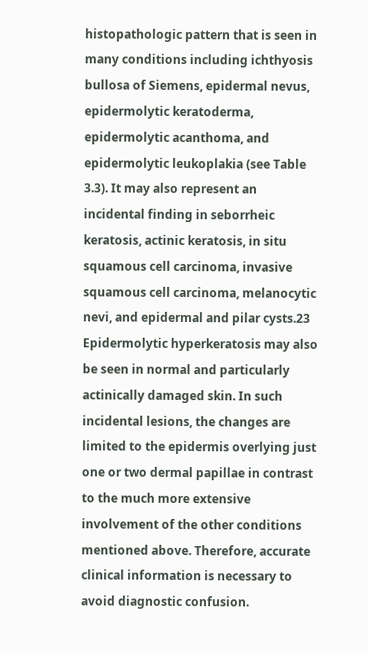histopathologic pattern that is seen in many conditions including ichthyosis bullosa of Siemens, epidermal nevus, epidermolytic keratoderma, epidermolytic acanthoma, and epidermolytic leukoplakia (see Table 3.3). It may also represent an incidental finding in seborrheic keratosis, actinic keratosis, in situ squamous cell carcinoma, invasive squamous cell carcinoma, melanocytic nevi, and epidermal and pilar cysts.23 Epidermolytic hyperkeratosis may also be seen in normal and particularly actinically damaged skin. In such incidental lesions, the changes are limited to the epidermis overlying just one or two dermal papillae in contrast to the much more extensive involvement of the other conditions mentioned above. Therefore, accurate clinical information is necessary to avoid diagnostic confusion.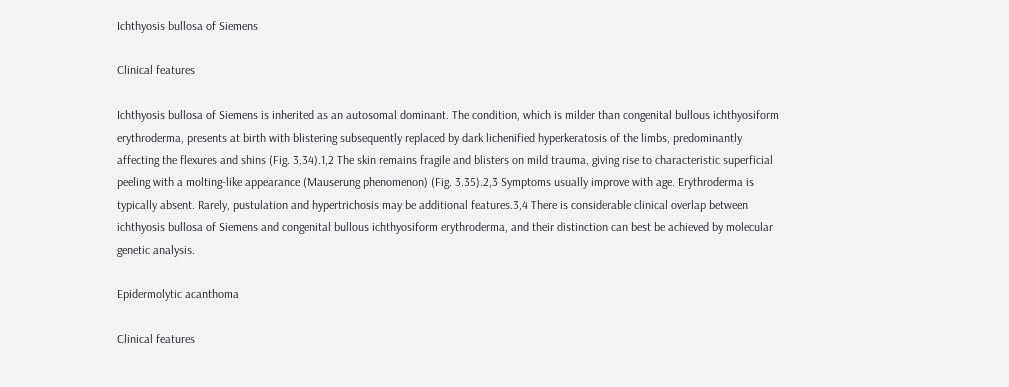Ichthyosis bullosa of Siemens

Clinical features

Ichthyosis bullosa of Siemens is inherited as an autosomal dominant. The condition, which is milder than congenital bullous ichthyosiform erythroderma, presents at birth with blistering subsequently replaced by dark lichenified hyperkeratosis of the limbs, predominantly affecting the flexures and shins (Fig. 3.34).1,2 The skin remains fragile and blisters on mild trauma, giving rise to characteristic superficial peeling with a molting-like appearance (Mauserung phenomenon) (Fig. 3.35).2,3 Symptoms usually improve with age. Erythroderma is typically absent. Rarely, pustulation and hypertrichosis may be additional features.3,4 There is considerable clinical overlap between ichthyosis bullosa of Siemens and congenital bullous ichthyosiform erythroderma, and their distinction can best be achieved by molecular genetic analysis.

Epidermolytic acanthoma

Clinical features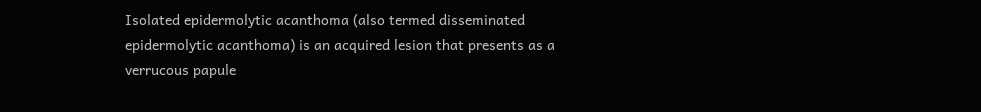Isolated epidermolytic acanthoma (also termed disseminated epidermolytic acanthoma) is an acquired lesion that presents as a verrucous papule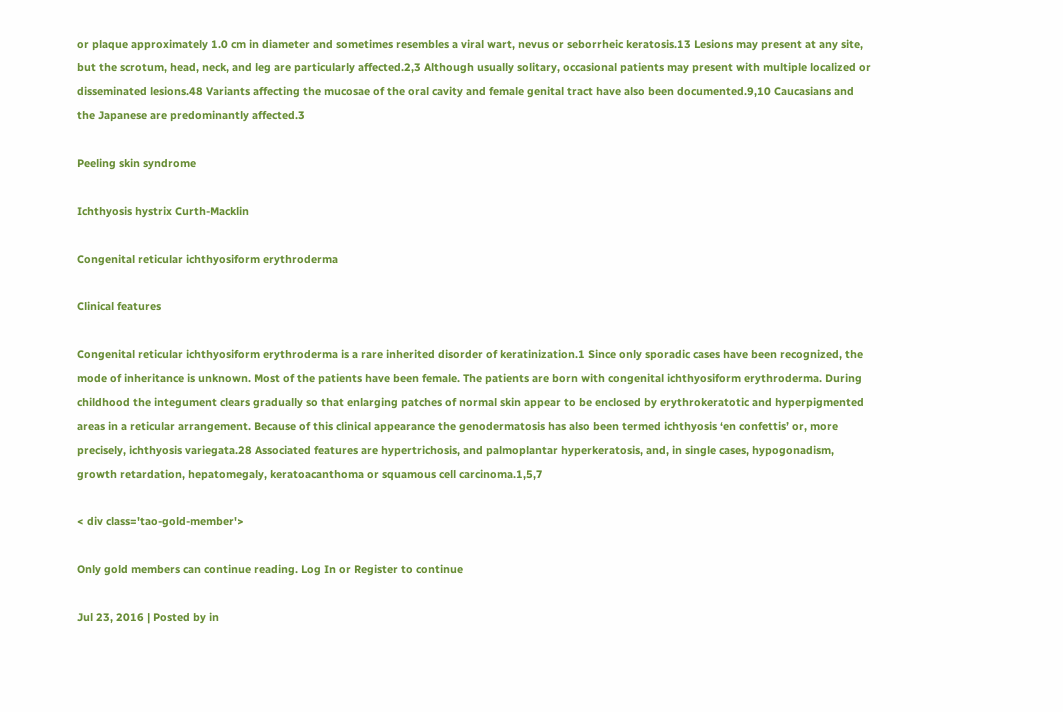or plaque approximately 1.0 cm in diameter and sometimes resembles a viral wart, nevus or seborrheic keratosis.13 Lesions may present at any site, but the scrotum, head, neck, and leg are particularly affected.2,3 Although usually solitary, occasional patients may present with multiple localized or disseminated lesions.48 Variants affecting the mucosae of the oral cavity and female genital tract have also been documented.9,10 Caucasians and the Japanese are predominantly affected.3

Peeling skin syndrome

Ichthyosis hystrix Curth-Macklin

Congenital reticular ichthyosiform erythroderma

Clinical features

Congenital reticular ichthyosiform erythroderma is a rare inherited disorder of keratinization.1 Since only sporadic cases have been recognized, the mode of inheritance is unknown. Most of the patients have been female. The patients are born with congenital ichthyosiform erythroderma. During childhood the integument clears gradually so that enlarging patches of normal skin appear to be enclosed by erythrokeratotic and hyperpigmented areas in a reticular arrangement. Because of this clinical appearance the genodermatosis has also been termed ichthyosis ‘en confettis’ or, more precisely, ichthyosis variegata.28 Associated features are hypertrichosis, and palmoplantar hyperkeratosis, and, in single cases, hypogonadism, growth retardation, hepatomegaly, keratoacanthoma or squamous cell carcinoma.1,5,7

< div class='tao-gold-member'>

Only gold members can continue reading. Log In or Register to continue

Jul 23, 2016 | Posted by in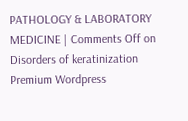PATHOLOGY & LABORATORY MEDICINE | Comments Off on Disorders of keratinization
Premium Wordpress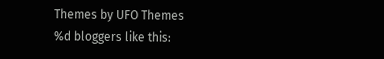Themes by UFO Themes
%d bloggers like this: